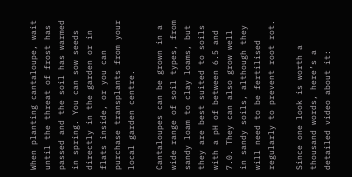When planting cantaloupe, wait until the threat of frost has passed and the soil has warmed in spring. You can sow seeds directly in the garden or in flats inside, or you can purchase transplants from your local garden centre.

Cantaloupes can be grown in a wide range of soil types, from sandy loam to clay loams, but they are best suited to soils with a pH of between 6.5 and 7.0. They can also grow well in sandy soils, although they will need to be fertilised regularly to prevent root rot.

Since one look is worth a thousand words, here’s a detailed video about it: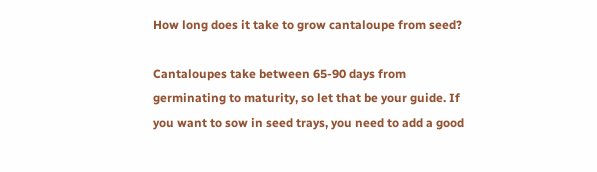How long does it take to grow cantaloupe from seed?

Cantaloupes take between 65-90 days from germinating to maturity, so let that be your guide. If you want to sow in seed trays, you need to add a good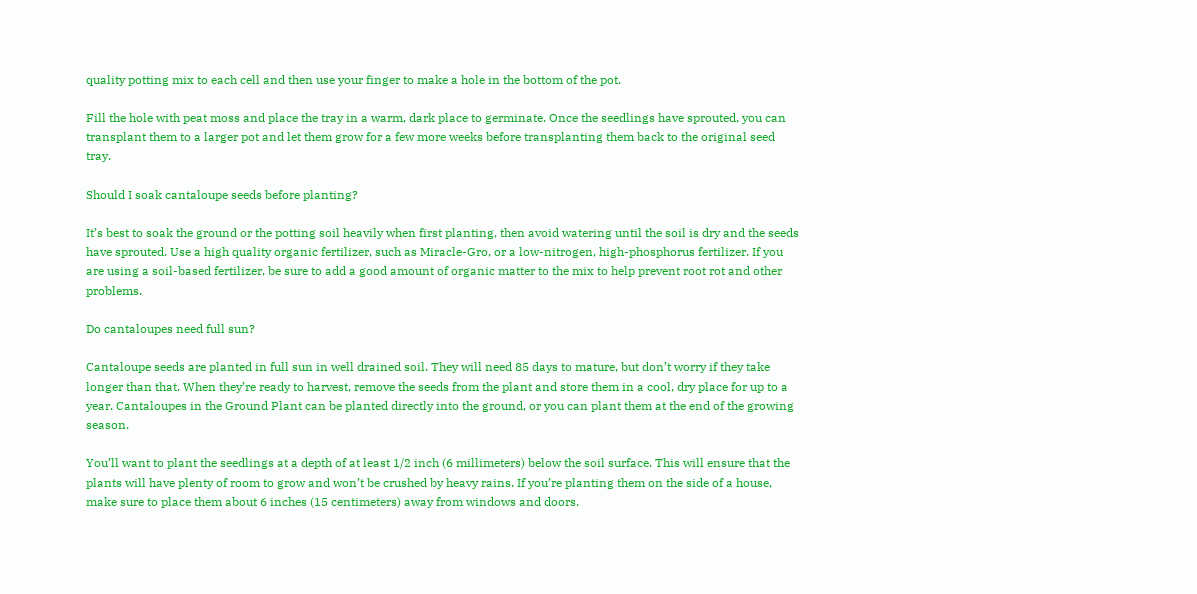quality potting mix to each cell and then use your finger to make a hole in the bottom of the pot.

Fill the hole with peat moss and place the tray in a warm, dark place to germinate. Once the seedlings have sprouted, you can transplant them to a larger pot and let them grow for a few more weeks before transplanting them back to the original seed tray.

Should I soak cantaloupe seeds before planting?

It’s best to soak the ground or the potting soil heavily when first planting, then avoid watering until the soil is dry and the seeds have sprouted. Use a high quality organic fertilizer, such as Miracle-Gro, or a low-nitrogen, high-phosphorus fertilizer. If you are using a soil-based fertilizer, be sure to add a good amount of organic matter to the mix to help prevent root rot and other problems.

Do cantaloupes need full sun?

Cantaloupe seeds are planted in full sun in well drained soil. They will need 85 days to mature, but don’t worry if they take longer than that. When they’re ready to harvest, remove the seeds from the plant and store them in a cool, dry place for up to a year. Cantaloupes in the Ground Plant can be planted directly into the ground, or you can plant them at the end of the growing season.

You’ll want to plant the seedlings at a depth of at least 1/2 inch (6 millimeters) below the soil surface. This will ensure that the plants will have plenty of room to grow and won’t be crushed by heavy rains. If you’re planting them on the side of a house, make sure to place them about 6 inches (15 centimeters) away from windows and doors.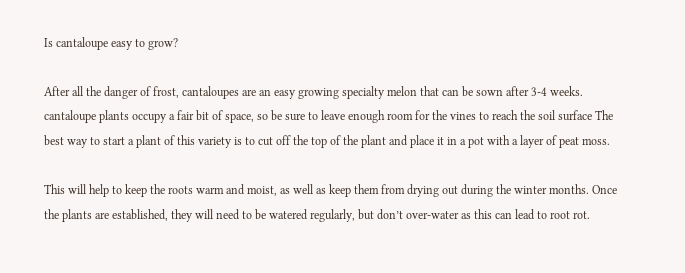Is cantaloupe easy to grow?

After all the danger of frost, cantaloupes are an easy growing specialty melon that can be sown after 3-4 weeks. cantaloupe plants occupy a fair bit of space, so be sure to leave enough room for the vines to reach the soil surface The best way to start a plant of this variety is to cut off the top of the plant and place it in a pot with a layer of peat moss.

This will help to keep the roots warm and moist, as well as keep them from drying out during the winter months. Once the plants are established, they will need to be watered regularly, but don’t over-water as this can lead to root rot.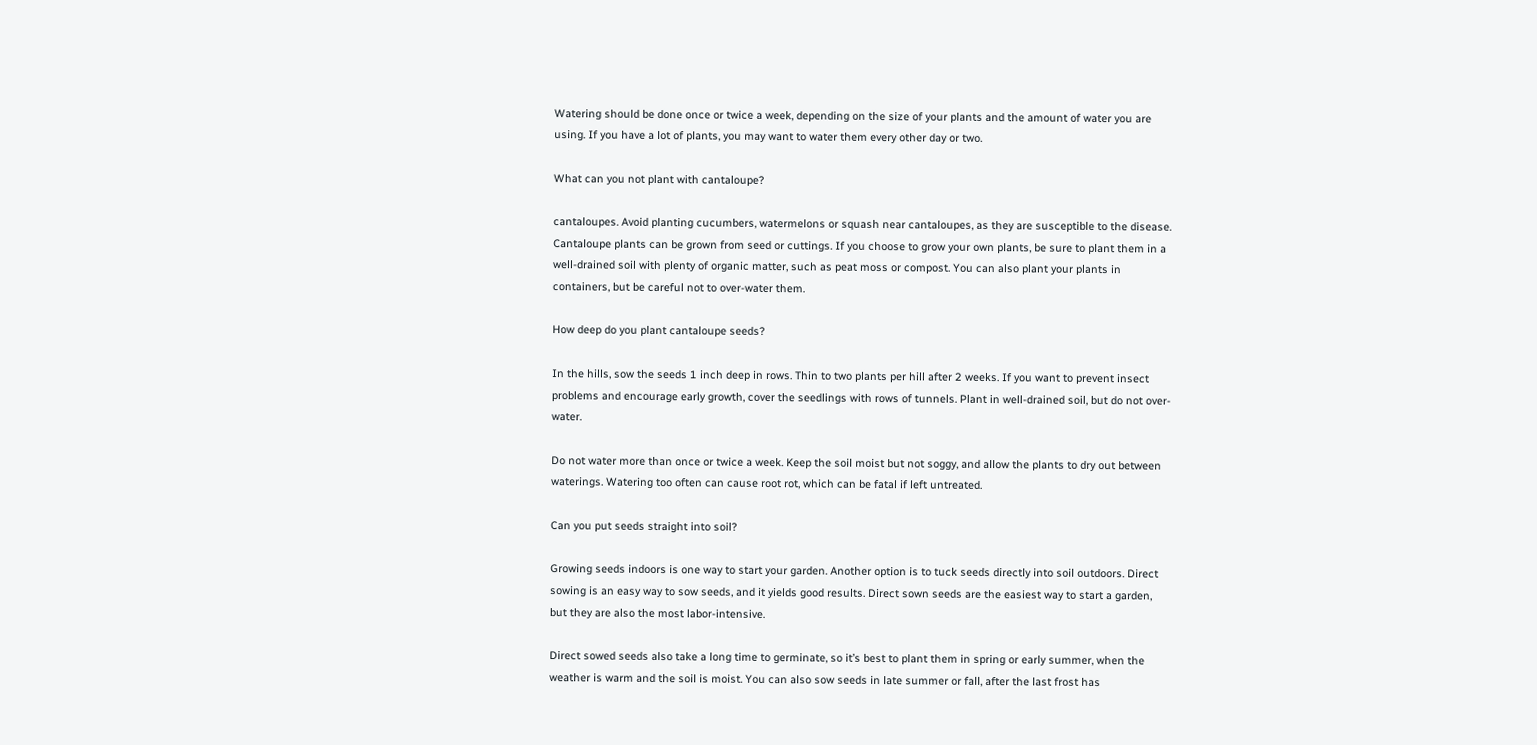Watering should be done once or twice a week, depending on the size of your plants and the amount of water you are using. If you have a lot of plants, you may want to water them every other day or two.

What can you not plant with cantaloupe?

cantaloupes. Avoid planting cucumbers, watermelons or squash near cantaloupes, as they are susceptible to the disease. Cantaloupe plants can be grown from seed or cuttings. If you choose to grow your own plants, be sure to plant them in a well-drained soil with plenty of organic matter, such as peat moss or compost. You can also plant your plants in containers, but be careful not to over-water them.

How deep do you plant cantaloupe seeds?

In the hills, sow the seeds 1 inch deep in rows. Thin to two plants per hill after 2 weeks. If you want to prevent insect problems and encourage early growth, cover the seedlings with rows of tunnels. Plant in well-drained soil, but do not over-water.

Do not water more than once or twice a week. Keep the soil moist but not soggy, and allow the plants to dry out between waterings. Watering too often can cause root rot, which can be fatal if left untreated.

Can you put seeds straight into soil?

Growing seeds indoors is one way to start your garden. Another option is to tuck seeds directly into soil outdoors. Direct sowing is an easy way to sow seeds, and it yields good results. Direct sown seeds are the easiest way to start a garden, but they are also the most labor-intensive.

Direct sowed seeds also take a long time to germinate, so it’s best to plant them in spring or early summer, when the weather is warm and the soil is moist. You can also sow seeds in late summer or fall, after the last frost has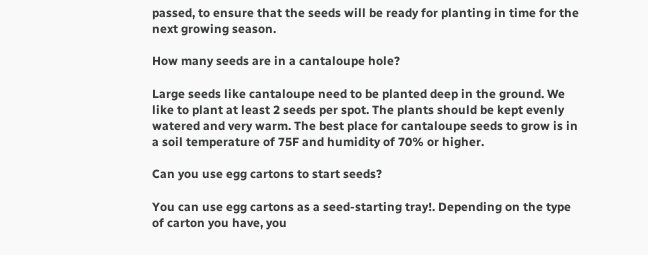passed, to ensure that the seeds will be ready for planting in time for the next growing season.

How many seeds are in a cantaloupe hole?

Large seeds like cantaloupe need to be planted deep in the ground. We like to plant at least 2 seeds per spot. The plants should be kept evenly watered and very warm. The best place for cantaloupe seeds to grow is in a soil temperature of 75F and humidity of 70% or higher.

Can you use egg cartons to start seeds?

You can use egg cartons as a seed-starting tray!. Depending on the type of carton you have, you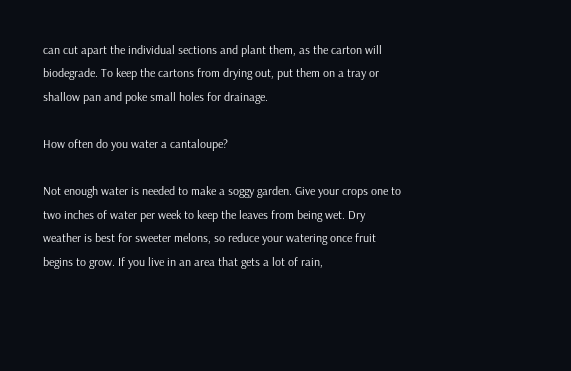can cut apart the individual sections and plant them, as the carton will biodegrade. To keep the cartons from drying out, put them on a tray or shallow pan and poke small holes for drainage.

How often do you water a cantaloupe?

Not enough water is needed to make a soggy garden. Give your crops one to two inches of water per week to keep the leaves from being wet. Dry weather is best for sweeter melons, so reduce your watering once fruit begins to grow. If you live in an area that gets a lot of rain,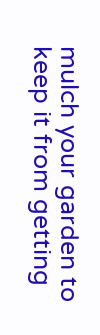mulch your garden to keep it from getting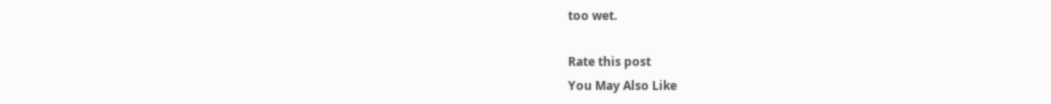too wet.

Rate this post
You May Also Like